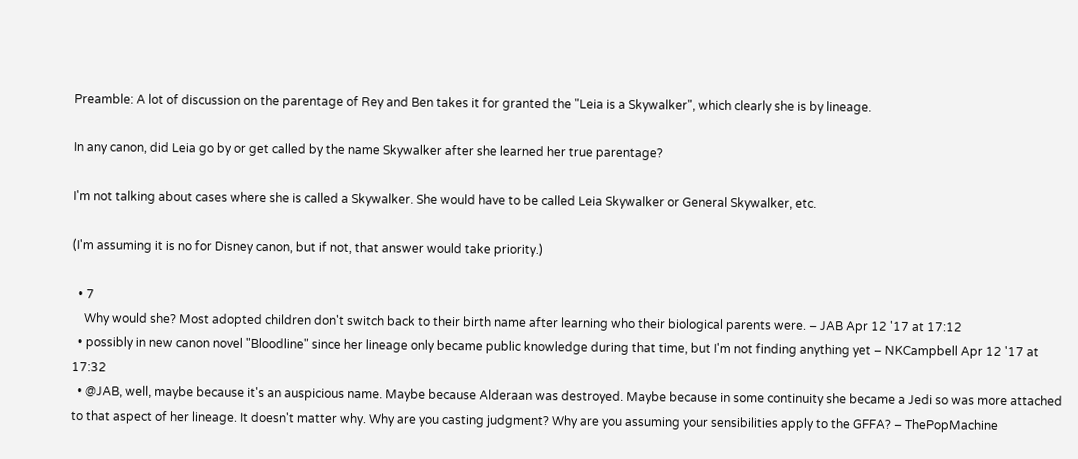Preamble: A lot of discussion on the parentage of Rey and Ben takes it for granted the "Leia is a Skywalker", which clearly she is by lineage.

In any canon, did Leia go by or get called by the name Skywalker after she learned her true parentage?

I'm not talking about cases where she is called a Skywalker. She would have to be called Leia Skywalker or General Skywalker, etc.

(I'm assuming it is no for Disney canon, but if not, that answer would take priority.)

  • 7
    Why would she? Most adopted children don't switch back to their birth name after learning who their biological parents were. – JAB Apr 12 '17 at 17:12
  • possibly in new canon novel "Bloodline" since her lineage only became public knowledge during that time, but I'm not finding anything yet – NKCampbell Apr 12 '17 at 17:32
  • @JAB, well, maybe because it's an auspicious name. Maybe because Alderaan was destroyed. Maybe because in some continuity she became a Jedi so was more attached to that aspect of her lineage. It doesn't matter why. Why are you casting judgment? Why are you assuming your sensibilities apply to the GFFA? – ThePopMachine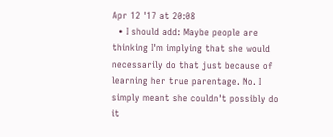Apr 12 '17 at 20:08
  • I should add: Maybe people are thinking I'm implying that she would necessarily do that just because of learning her true parentage. No. I simply meant she couldn't possibly do it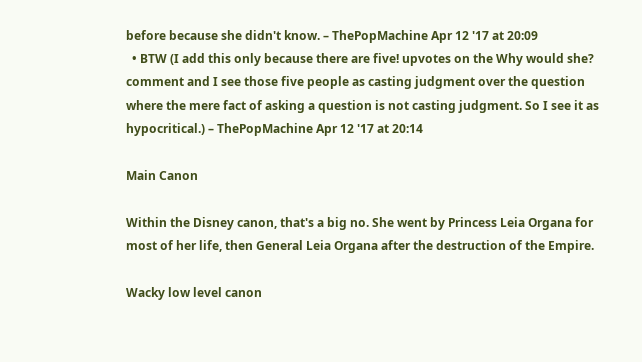before because she didn't know. – ThePopMachine Apr 12 '17 at 20:09
  • BTW (I add this only because there are five! upvotes on the Why would she? comment and I see those five people as casting judgment over the question where the mere fact of asking a question is not casting judgment. So I see it as hypocritical.) – ThePopMachine Apr 12 '17 at 20:14

Main Canon

Within the Disney canon, that's a big no. She went by Princess Leia Organa for most of her life, then General Leia Organa after the destruction of the Empire.

Wacky low level canon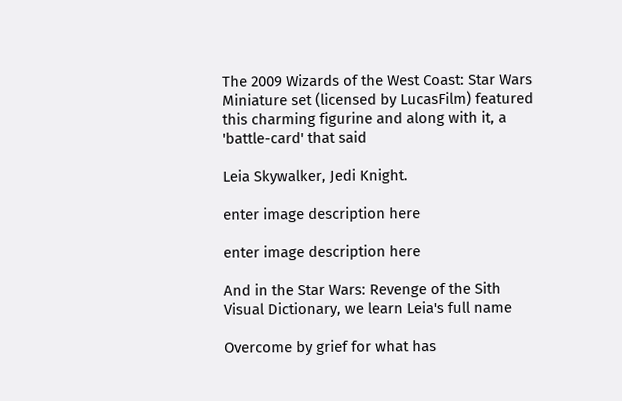The 2009 Wizards of the West Coast: Star Wars Miniature set (licensed by LucasFilm) featured this charming figurine and along with it, a 'battle-card' that said

Leia Skywalker, Jedi Knight.

enter image description here

enter image description here

And in the Star Wars: Revenge of the Sith Visual Dictionary, we learn Leia's full name

Overcome by grief for what has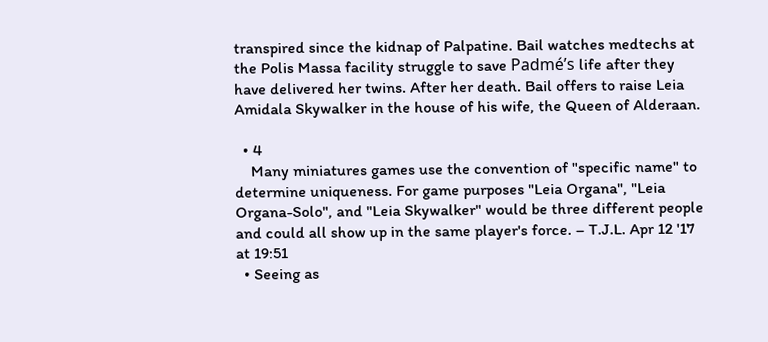transpired since the kidnap of Palpatine. Bail watches medtechs at the Polis Massa facility struggle to save Padmé’s life after they have delivered her twins. After her death. Bail offers to raise Leia Amidala Skywalker in the house of his wife, the Queen of Alderaan.

  • 4
    Many miniatures games use the convention of "specific name" to determine uniqueness. For game purposes "Leia Organa", "Leia Organa-Solo", and "Leia Skywalker" would be three different people and could all show up in the same player's force. – T.J.L. Apr 12 '17 at 19:51
  • Seeing as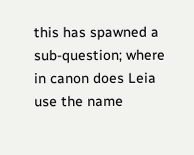this has spawned a sub-question; where in canon does Leia use the name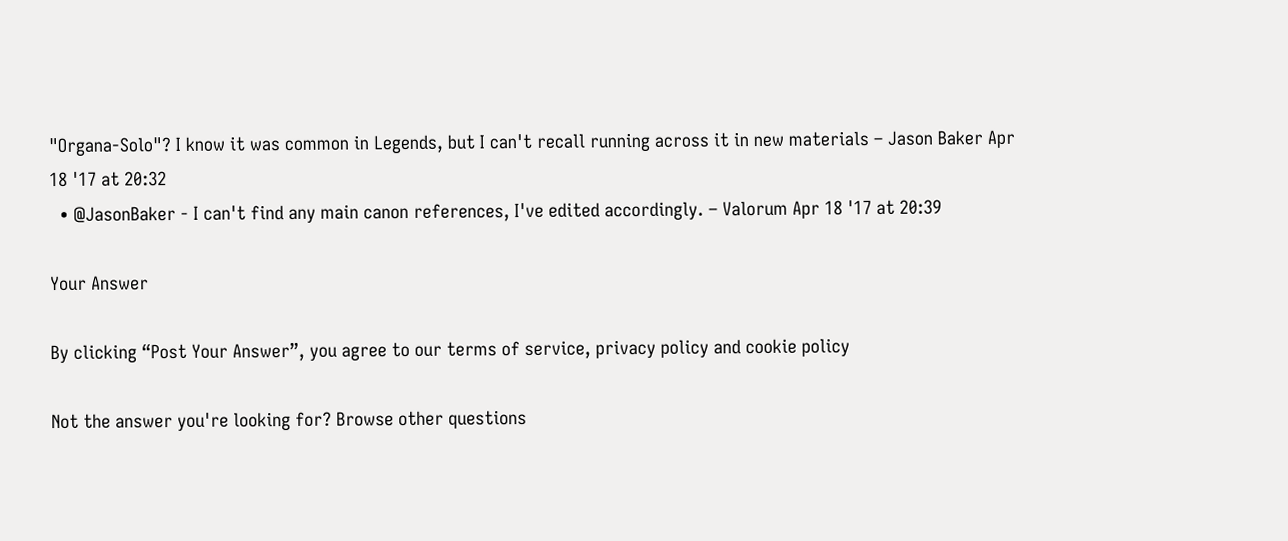"Organa-Solo"? I know it was common in Legends, but I can't recall running across it in new materials – Jason Baker Apr 18 '17 at 20:32
  • @JasonBaker - I can't find any main canon references, I've edited accordingly. – Valorum Apr 18 '17 at 20:39

Your Answer

By clicking “Post Your Answer”, you agree to our terms of service, privacy policy and cookie policy

Not the answer you're looking for? Browse other questions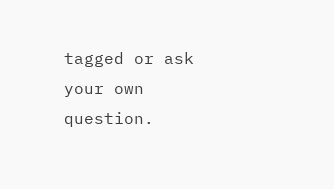tagged or ask your own question.